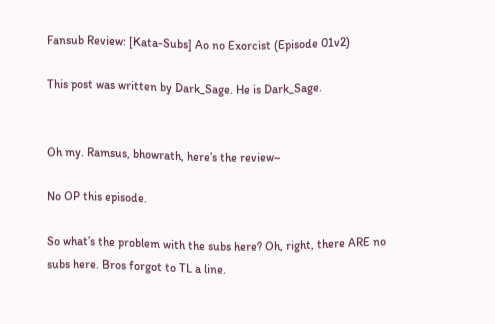Fansub Review: [Kata-Subs] Ao no Exorcist (Episode 01v2)

This post was written by Dark_Sage. He is Dark_Sage.


Oh my. Ramsus, bhowrath, here’s the review~

No OP this episode.

So what’s the problem with the subs here? Oh, right, there ARE no subs here. Bros forgot to TL a line.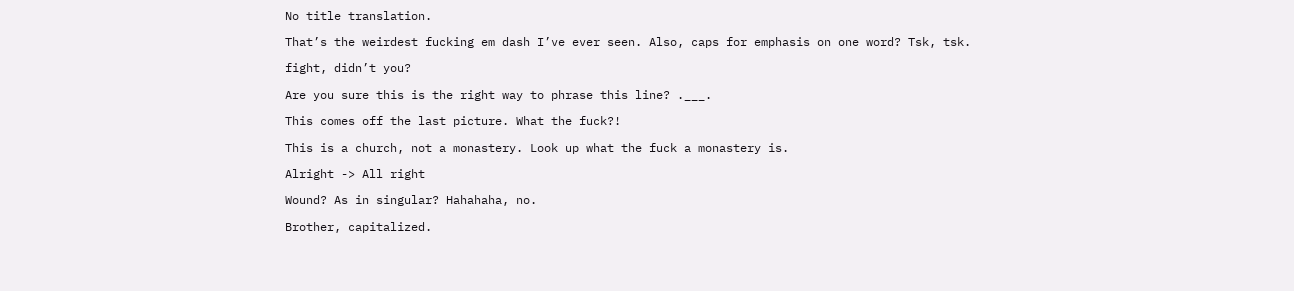No title translation.

That’s the weirdest fucking em dash I’ve ever seen. Also, caps for emphasis on one word? Tsk, tsk.

fight, didn’t you?

Are you sure this is the right way to phrase this line? .___.

This comes off the last picture. What the fuck?!

This is a church, not a monastery. Look up what the fuck a monastery is.

Alright -> All right

Wound? As in singular? Hahahaha, no.

Brother, capitalized.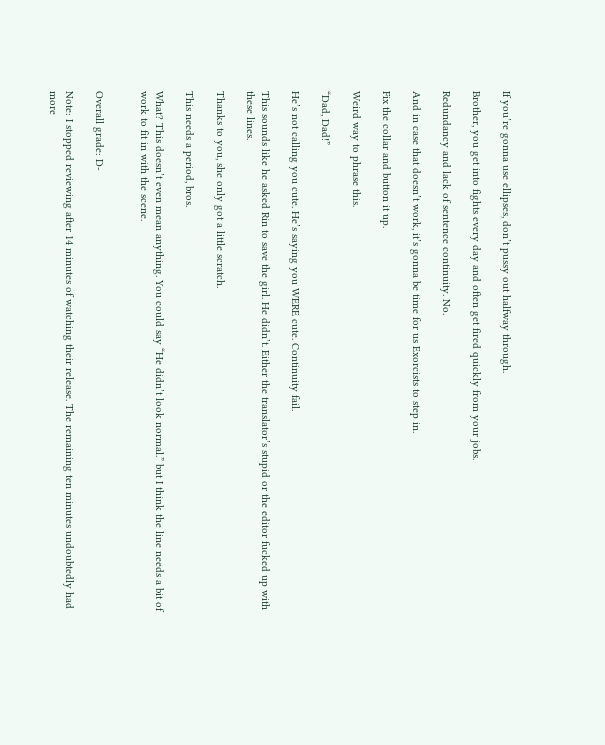If you’re gonna use ellipses, don’t pussy out halfway through.

Brother, you get into fights every day and often get fired quickly from your jobs.

Redundancy and lack of sentence continuity. No.

And in case that doesn’t work, it’s gonna be time for us Exorcists to step in.

Fix the collar and button it up.

Weird way to phrase this.

“Dad, Dad!”

He’s not calling you cute. He’s saying you WERE cute. Continuity fail.

This sounds like he asked Rin to save the girl. He didn’t. Either the translator’s stupid or the editor fucked up with these lines.

Thanks to you, she only got a little scratch.

This needs a period, bros.

What? This doesn’t even mean anything. You could say “He didn’t look normal.” but I think the line needs a bit of work to fit in with the scene.


Overall grade: D-

Note: I stopped reviewing after 14 minutes of watching their release. The remaining ten minutes undoubtedly had more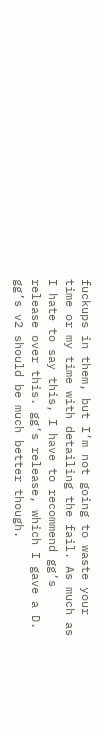fuckups in them, but I’m not going to waste your time or my time with detailing the fail. As much as I hate to say this, I have to recommend gg’s release over this. gg’s release, which I gave a D. gg’s v2 should be much better though.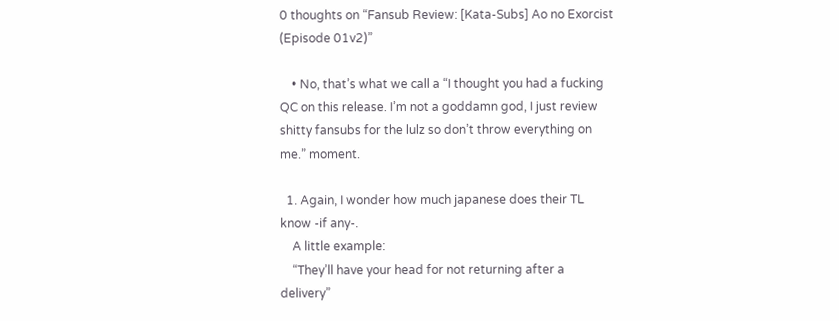0 thoughts on “Fansub Review: [Kata-Subs] Ao no Exorcist (Episode 01v2)”

    • No, that’s what we call a “I thought you had a fucking QC on this release. I’m not a goddamn god, I just review shitty fansubs for the lulz so don’t throw everything on me.” moment.

  1. Again, I wonder how much japanese does their TL know -if any-.
    A little example:
    “They’ll have your head for not returning after a delivery”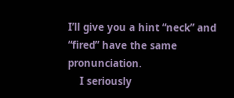I’ll give you a hint “neck” and “fired” have the same pronunciation.
    I seriously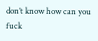don’t know how can you fuck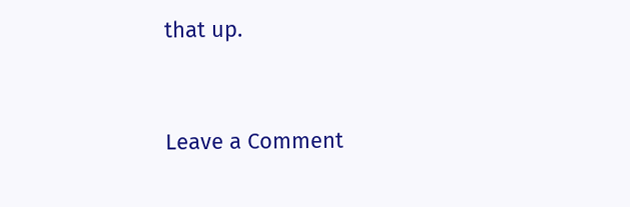that up.


Leave a Comment